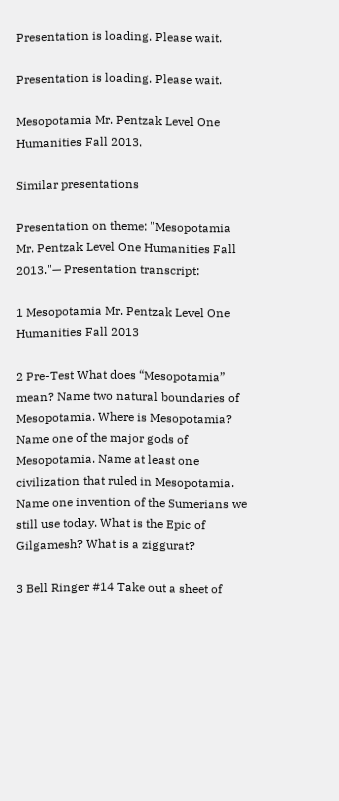Presentation is loading. Please wait.

Presentation is loading. Please wait.

Mesopotamia Mr. Pentzak Level One Humanities Fall 2013.

Similar presentations

Presentation on theme: "Mesopotamia Mr. Pentzak Level One Humanities Fall 2013."— Presentation transcript:

1 Mesopotamia Mr. Pentzak Level One Humanities Fall 2013

2 Pre-Test What does “Mesopotamia” mean? Name two natural boundaries of Mesopotamia. Where is Mesopotamia? Name one of the major gods of Mesopotamia. Name at least one civilization that ruled in Mesopotamia. Name one invention of the Sumerians we still use today. What is the Epic of Gilgamesh? What is a ziggurat?

3 Bell Ringer #14 Take out a sheet of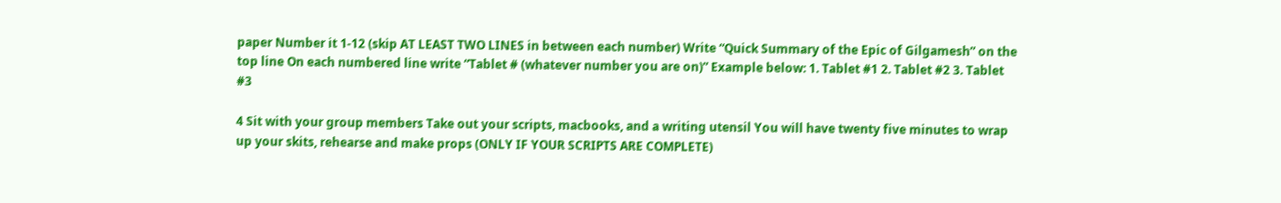paper Number it 1-12 (skip AT LEAST TWO LINES in between each number) Write “Quick Summary of the Epic of Gilgamesh” on the top line On each numbered line write “Tablet # (whatever number you are on)” Example below: 1. Tablet #1 2. Tablet #2 3. Tablet #3

4 Sit with your group members Take out your scripts, macbooks, and a writing utensil You will have twenty five minutes to wrap up your skits, rehearse and make props (ONLY IF YOUR SCRIPTS ARE COMPLETE)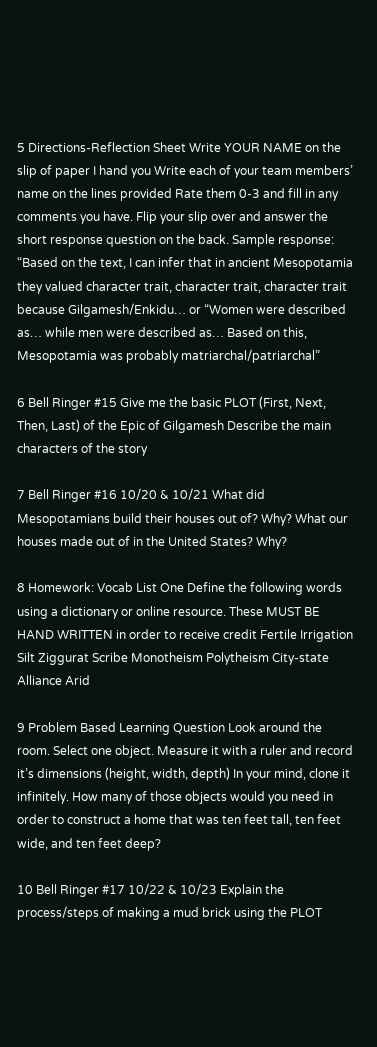5 Directions-Reflection Sheet Write YOUR NAME on the slip of paper I hand you Write each of your team members’ name on the lines provided Rate them 0-3 and fill in any comments you have. Flip your slip over and answer the short response question on the back. Sample response: “Based on the text, I can infer that in ancient Mesopotamia they valued character trait, character trait, character trait because Gilgamesh/Enkidu… or “Women were described as… while men were described as… Based on this, Mesopotamia was probably matriarchal/patriarchal”

6 Bell Ringer #15 Give me the basic PLOT (First, Next, Then, Last) of the Epic of Gilgamesh Describe the main characters of the story

7 Bell Ringer #16 10/20 & 10/21 What did Mesopotamians build their houses out of? Why? What our houses made out of in the United States? Why?

8 Homework: Vocab List One Define the following words using a dictionary or online resource. These MUST BE HAND WRITTEN in order to receive credit Fertile Irrigation Silt Ziggurat Scribe Monotheism Polytheism City-state Alliance Arid

9 Problem Based Learning Question Look around the room. Select one object. Measure it with a ruler and record it’s dimensions (height, width, depth) In your mind, clone it infinitely. How many of those objects would you need in order to construct a home that was ten feet tall, ten feet wide, and ten feet deep?

10 Bell Ringer #17 10/22 & 10/23 Explain the process/steps of making a mud brick using the PLOT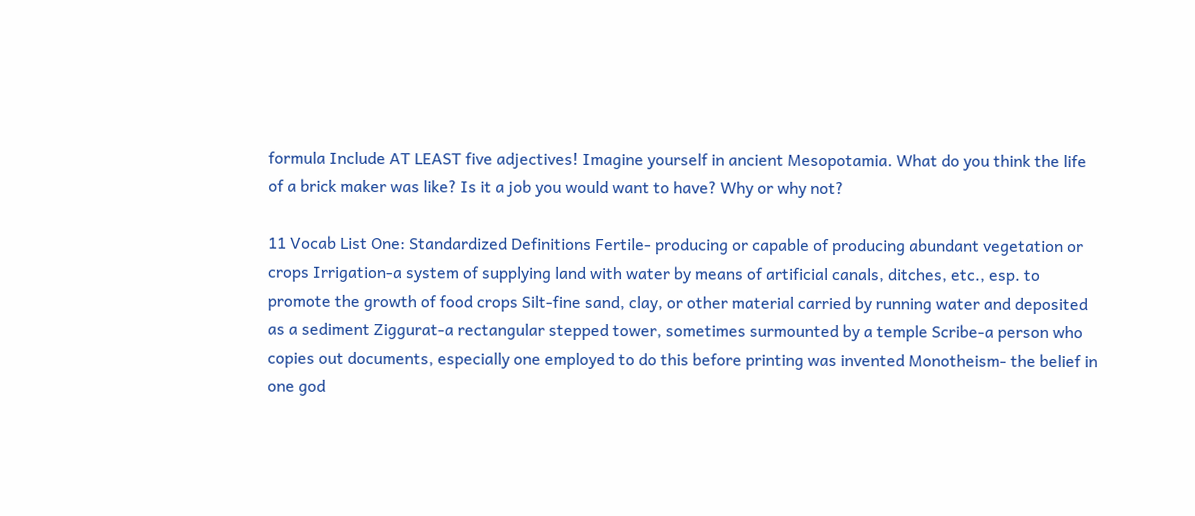formula Include AT LEAST five adjectives! Imagine yourself in ancient Mesopotamia. What do you think the life of a brick maker was like? Is it a job you would want to have? Why or why not?

11 Vocab List One: Standardized Definitions Fertile- producing or capable of producing abundant vegetation or crops Irrigation-a system of supplying land with water by means of artificial canals, ditches, etc., esp. to promote the growth of food crops Silt-fine sand, clay, or other material carried by running water and deposited as a sediment Ziggurat-a rectangular stepped tower, sometimes surmounted by a temple Scribe-a person who copies out documents, especially one employed to do this before printing was invented Monotheism- the belief in one god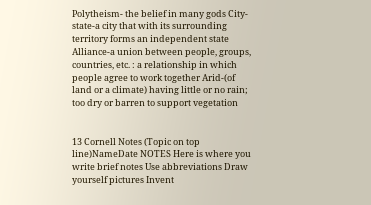Polytheism- the belief in many gods City-state-a city that with its surrounding territory forms an independent state Alliance-a union between people, groups, countries, etc. : a relationship in which people agree to work together Arid-(of land or a climate) having little or no rain; too dry or barren to support vegetation


13 Cornell Notes (Topic on top line)NameDate NOTES Here is where you write brief notes Use abbreviations Draw yourself pictures Invent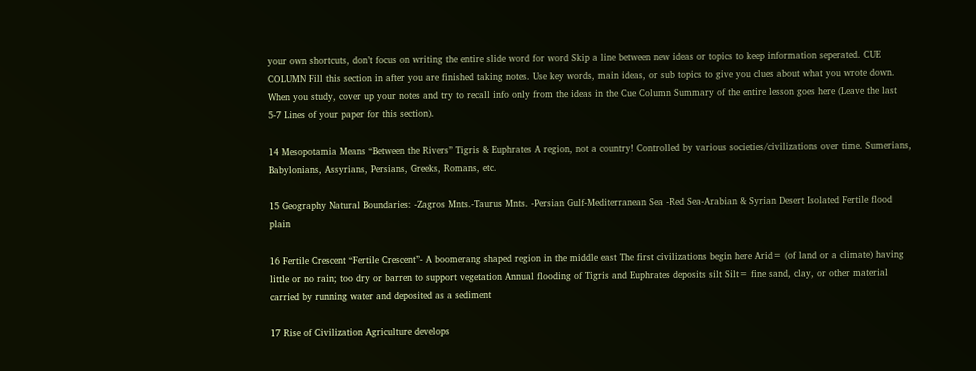your own shortcuts, don’t focus on writing the entire slide word for word Skip a line between new ideas or topics to keep information seperated. CUE COLUMN Fill this section in after you are finished taking notes. Use key words, main ideas, or sub topics to give you clues about what you wrote down. When you study, cover up your notes and try to recall info only from the ideas in the Cue Column Summary of the entire lesson goes here (Leave the last 5-7 Lines of your paper for this section).

14 Mesopotamia Means “Between the Rivers” Tigris & Euphrates A region, not a country! Controlled by various societies/civilizations over time. Sumerians, Babylonians, Assyrians, Persians, Greeks, Romans, etc.

15 Geography Natural Boundaries: -Zagros Mnts.-Taurus Mnts. -Persian Gulf-Mediterranean Sea -Red Sea-Arabian & Syrian Desert Isolated Fertile flood plain

16 Fertile Crescent “Fertile Crescent”- A boomerang shaped region in the middle east The first civilizations begin here Arid= (of land or a climate) having little or no rain; too dry or barren to support vegetation Annual flooding of Tigris and Euphrates deposits silt Silt= fine sand, clay, or other material carried by running water and deposited as a sediment

17 Rise of Civilization Agriculture develops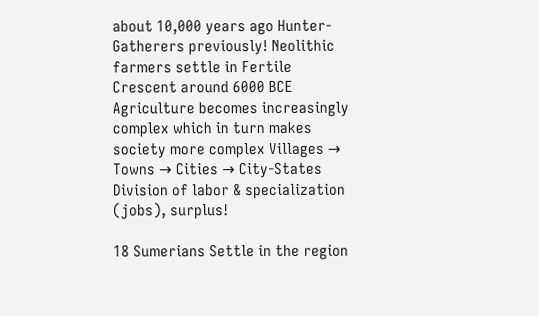about 10,000 years ago Hunter-Gatherers previously! Neolithic farmers settle in Fertile Crescent around 6000 BCE Agriculture becomes increasingly complex which in turn makes society more complex Villages → Towns → Cities → City-States Division of labor & specialization (jobs), surplus!

18 Sumerians Settle in the region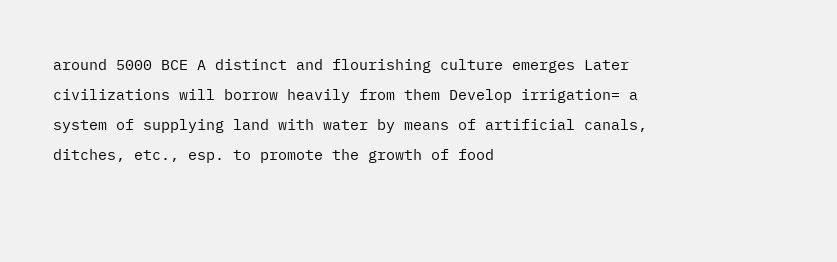around 5000 BCE A distinct and flourishing culture emerges Later civilizations will borrow heavily from them Develop irrigation= a system of supplying land with water by means of artificial canals, ditches, etc., esp. to promote the growth of food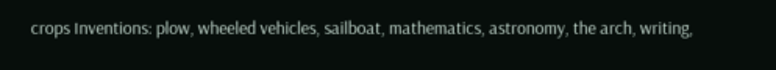crops Inventions: plow, wheeled vehicles, sailboat, mathematics, astronomy, the arch, writing,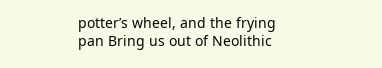potter’s wheel, and the frying pan Bring us out of Neolithic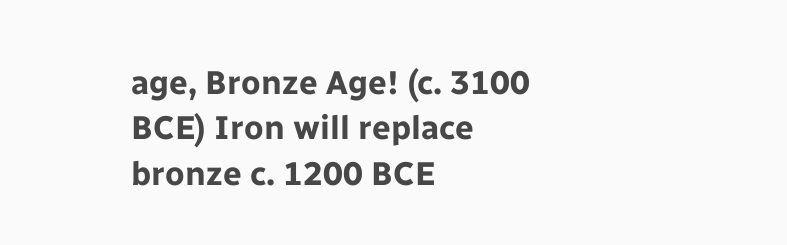age, Bronze Age! (c. 3100 BCE) Iron will replace bronze c. 1200 BCE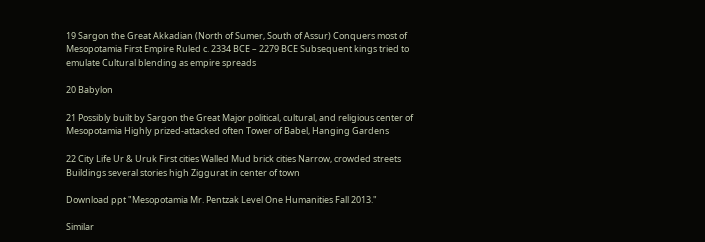19 Sargon the Great Akkadian (North of Sumer, South of Assur) Conquers most of Mesopotamia First Empire Ruled c. 2334 BCE – 2279 BCE Subsequent kings tried to emulate Cultural blending as empire spreads

20 Babylon

21 Possibly built by Sargon the Great Major political, cultural, and religious center of Mesopotamia Highly prized-attacked often Tower of Babel, Hanging Gardens

22 City Life Ur & Uruk First cities Walled Mud brick cities Narrow, crowded streets Buildings several stories high Ziggurat in center of town

Download ppt "Mesopotamia Mr. Pentzak Level One Humanities Fall 2013."

Similar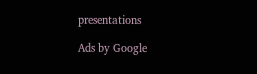presentations

Ads by Google